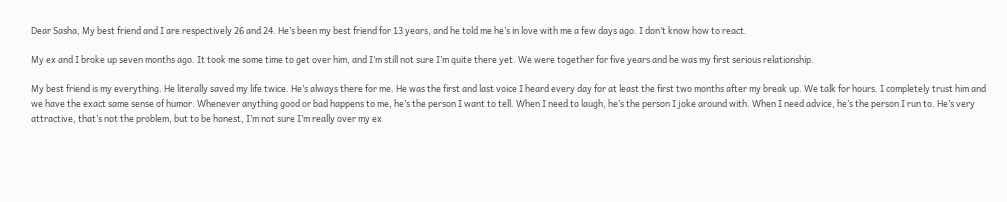Dear Sasha, My best friend and I are respectively 26 and 24. He’s been my best friend for 13 years, and he told me he’s in love with me a few days ago. I don’t know how to react.

My ex and I broke up seven months ago. It took me some time to get over him, and I’m still not sure I’m quite there yet. We were together for five years and he was my first serious relationship.

My best friend is my everything. He literally saved my life twice. He’s always there for me. He was the first and last voice I heard every day for at least the first two months after my break up. We talk for hours. I completely trust him and we have the exact same sense of humor. Whenever anything good or bad happens to me, he’s the person I want to tell. When I need to laugh, he’s the person I joke around with. When I need advice, he’s the person I run to. He’s very attractive, that’s not the problem, but to be honest, I’m not sure I’m really over my ex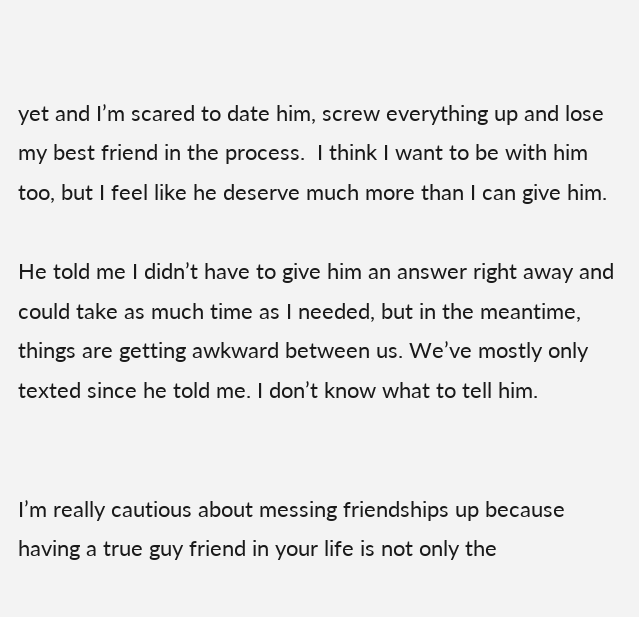yet and I’m scared to date him, screw everything up and lose my best friend in the process.  I think I want to be with him too, but I feel like he deserve much more than I can give him.

He told me I didn’t have to give him an answer right away and could take as much time as I needed, but in the meantime, things are getting awkward between us. We’ve mostly only texted since he told me. I don’t know what to tell him.


I’m really cautious about messing friendships up because having a true guy friend in your life is not only the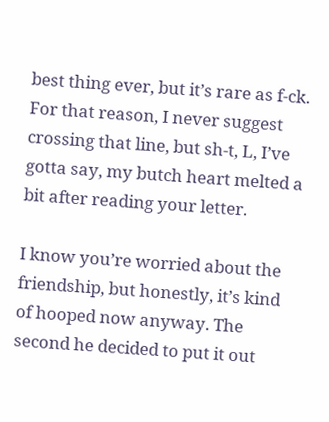best thing ever, but it’s rare as f-ck. For that reason, I never suggest crossing that line, but sh-t, L, I’ve gotta say, my butch heart melted a bit after reading your letter.

I know you’re worried about the friendship, but honestly, it’s kind of hooped now anyway. The second he decided to put it out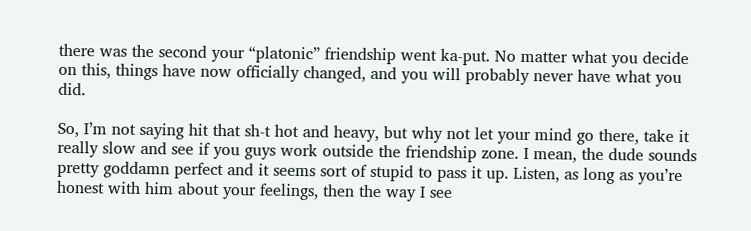there was the second your “platonic” friendship went ka-put. No matter what you decide on this, things have now officially changed, and you will probably never have what you did.

So, I’m not saying hit that sh-t hot and heavy, but why not let your mind go there, take it really slow and see if you guys work outside the friendship zone. I mean, the dude sounds pretty goddamn perfect and it seems sort of stupid to pass it up. Listen, as long as you’re honest with him about your feelings, then the way I see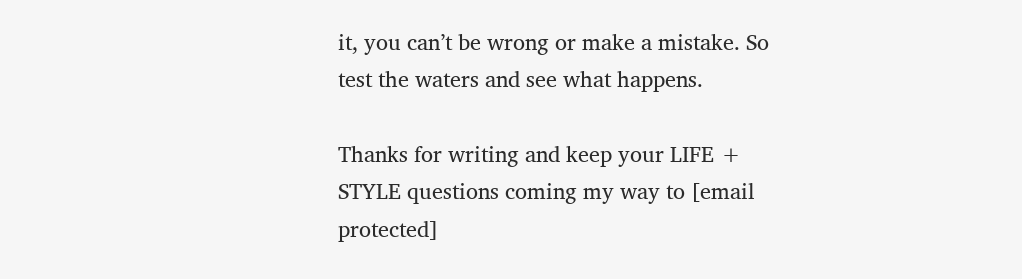it, you can’t be wrong or make a mistake. So test the waters and see what happens.

Thanks for writing and keep your LIFE + STYLE questions coming my way to [email protected]